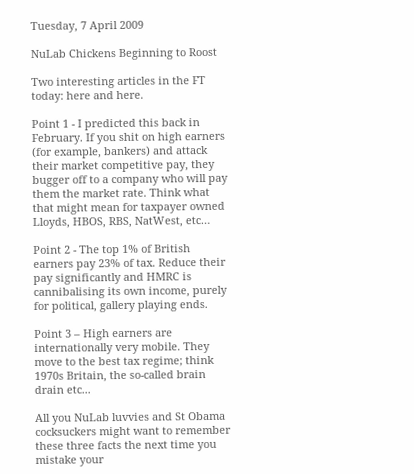Tuesday, 7 April 2009

NuLab Chickens Beginning to Roost

Two interesting articles in the FT today: here and here.

Point 1 - I predicted this back in February. If you shit on high earners (for example, bankers) and attack their market competitive pay, they bugger off to a company who will pay them the market rate. Think what that might mean for taxpayer owned Lloyds, HBOS, RBS, NatWest, etc…

Point 2 - The top 1% of British earners pay 23% of tax. Reduce their pay significantly and HMRC is cannibalising its own income, purely for political, gallery playing ends.

Point 3 – High earners are internationally very mobile. They move to the best tax regime; think 1970s Britain, the so-called brain drain etc...

All you NuLab luvvies and St Obama cocksuckers might want to remember these three facts the next time you mistake your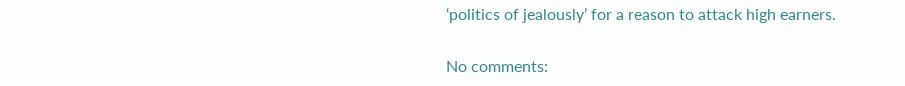‘politics of jealously’ for a reason to attack high earners.

No comments: